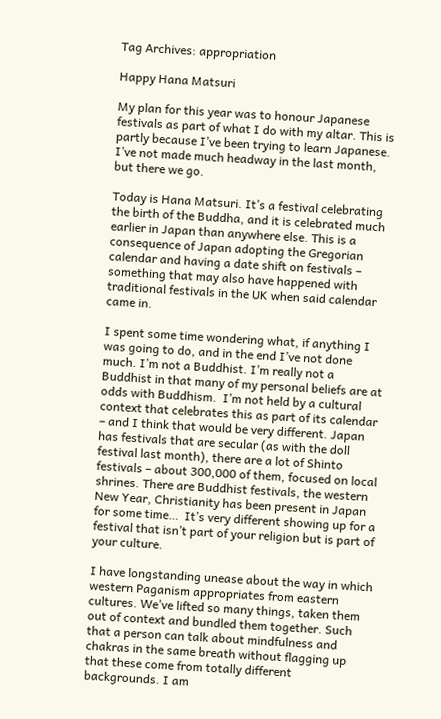Tag Archives: appropriation

Happy Hana Matsuri

My plan for this year was to honour Japanese festivals as part of what I do with my altar. This is partly because I’ve been trying to learn Japanese. I’ve not made much headway in the last month, but there we go.

Today is Hana Matsuri. It’s a festival celebrating the birth of the Buddha, and it is celebrated much earlier in Japan than anywhere else. This is a consequence of Japan adopting the Gregorian calendar and having a date shift on festivals – something that may also have happened with traditional festivals in the UK when said calendar came in.

I spent some time wondering what, if anything I was going to do, and in the end I’ve not done much. I’m not a Buddhist. I’m really not a Buddhist in that many of my personal beliefs are at odds with Buddhism.  I’m not held by a cultural context that celebrates this as part of its calendar – and I think that would be very different. Japan has festivals that are secular (as with the doll festival last month), there are a lot of Shinto festivals – about 300,000 of them, focused on local shrines. There are Buddhist festivals, the western New Year, Christianity has been present in Japan for some time…  It’s very different showing up for a festival that isn’t part of your religion but is part of your culture.

I have longstanding unease about the way in which western Paganism appropriates from eastern cultures. We’ve lifted so many things, taken them out of context and bundled them together. Such that a person can talk about mindfulness and chakras in the same breath without flagging up that these come from totally different backgrounds. I am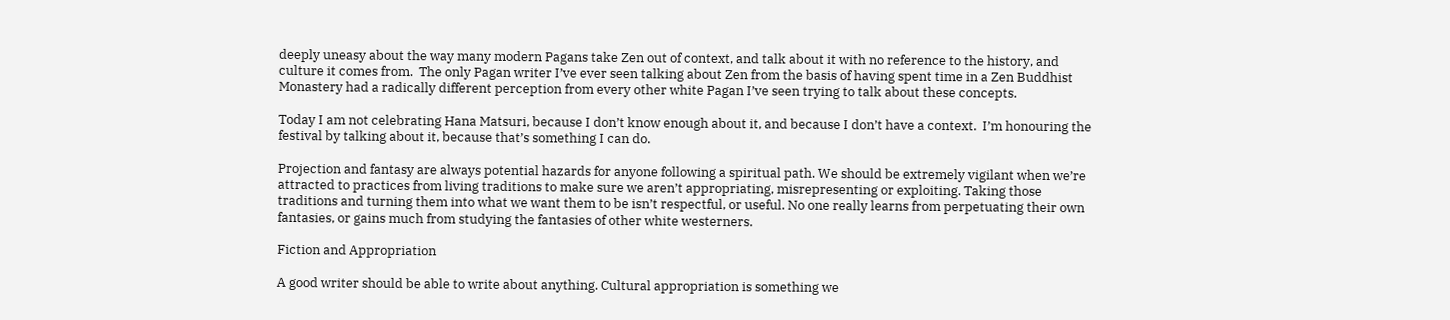deeply uneasy about the way many modern Pagans take Zen out of context, and talk about it with no reference to the history, and culture it comes from.  The only Pagan writer I’ve ever seen talking about Zen from the basis of having spent time in a Zen Buddhist Monastery had a radically different perception from every other white Pagan I’ve seen trying to talk about these concepts.

Today I am not celebrating Hana Matsuri, because I don’t know enough about it, and because I don’t have a context.  I’m honouring the festival by talking about it, because that’s something I can do.

Projection and fantasy are always potential hazards for anyone following a spiritual path. We should be extremely vigilant when we’re attracted to practices from living traditions to make sure we aren’t appropriating, misrepresenting or exploiting. Taking those traditions and turning them into what we want them to be isn’t respectful, or useful. No one really learns from perpetuating their own fantasies, or gains much from studying the fantasies of other white westerners.

Fiction and Appropriation

A good writer should be able to write about anything. Cultural appropriation is something we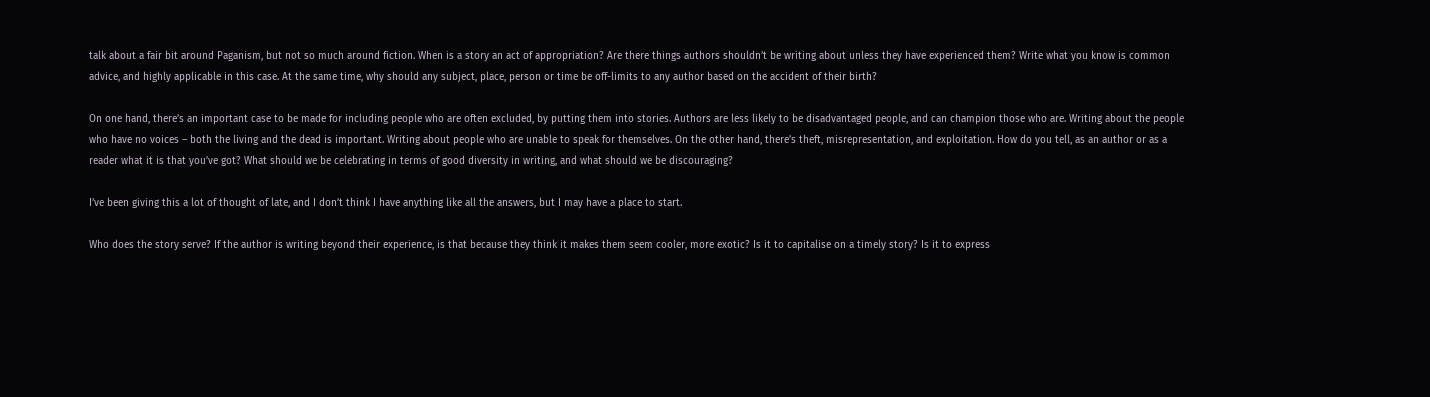talk about a fair bit around Paganism, but not so much around fiction. When is a story an act of appropriation? Are there things authors shouldn’t be writing about unless they have experienced them? Write what you know is common advice, and highly applicable in this case. At the same time, why should any subject, place, person or time be off-limits to any author based on the accident of their birth?

On one hand, there’s an important case to be made for including people who are often excluded, by putting them into stories. Authors are less likely to be disadvantaged people, and can champion those who are. Writing about the people who have no voices – both the living and the dead is important. Writing about people who are unable to speak for themselves. On the other hand, there’s theft, misrepresentation, and exploitation. How do you tell, as an author or as a reader what it is that you’ve got? What should we be celebrating in terms of good diversity in writing, and what should we be discouraging?

I’ve been giving this a lot of thought of late, and I don’t think I have anything like all the answers, but I may have a place to start.

Who does the story serve? If the author is writing beyond their experience, is that because they think it makes them seem cooler, more exotic? Is it to capitalise on a timely story? Is it to express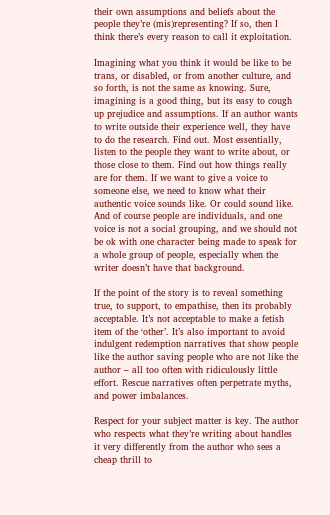their own assumptions and beliefs about the people they’re (mis)representing? If so, then I think there’s every reason to call it exploitation.

Imagining what you think it would be like to be trans, or disabled, or from another culture, and so forth, is not the same as knowing. Sure, imagining is a good thing, but its easy to cough up prejudice and assumptions. If an author wants to write outside their experience well, they have to do the research. Find out. Most essentially, listen to the people they want to write about, or those close to them. Find out how things really are for them. If we want to give a voice to someone else, we need to know what their authentic voice sounds like. Or could sound like. And of course people are individuals, and one voice is not a social grouping, and we should not be ok with one character being made to speak for a whole group of people, especially when the writer doesn’t have that background.

If the point of the story is to reveal something true, to support, to empathise, then its probably acceptable. It’s not acceptable to make a fetish item of the ‘other’. It’s also important to avoid indulgent redemption narratives that show people like the author saving people who are not like the author – all too often with ridiculously little effort. Rescue narratives often perpetrate myths, and power imbalances.

Respect for your subject matter is key. The author who respects what they’re writing about handles it very differently from the author who sees a cheap thrill to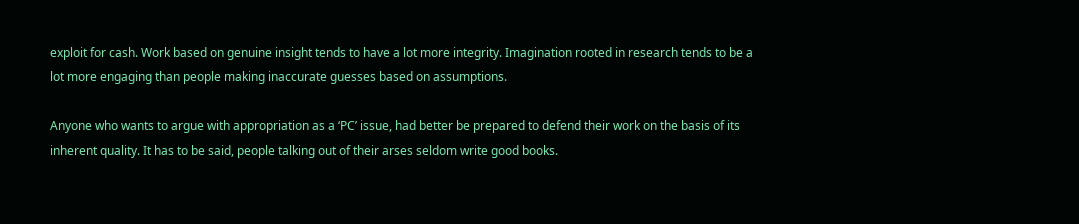exploit for cash. Work based on genuine insight tends to have a lot more integrity. Imagination rooted in research tends to be a lot more engaging than people making inaccurate guesses based on assumptions.

Anyone who wants to argue with appropriation as a ‘PC’ issue, had better be prepared to defend their work on the basis of its inherent quality. It has to be said, people talking out of their arses seldom write good books.